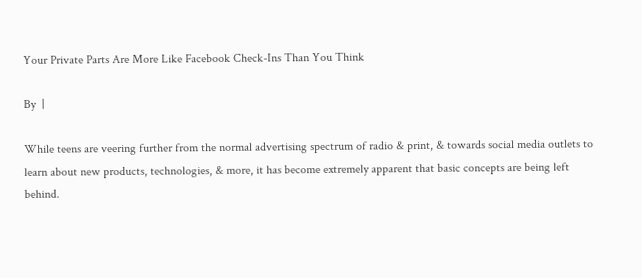Your Private Parts Are More Like Facebook Check-Ins Than You Think

By  |

While teens are veering further from the normal advertising spectrum of radio & print, & towards social media outlets to learn about new products, technologies, & more, it has become extremely apparent that basic concepts are being left behind.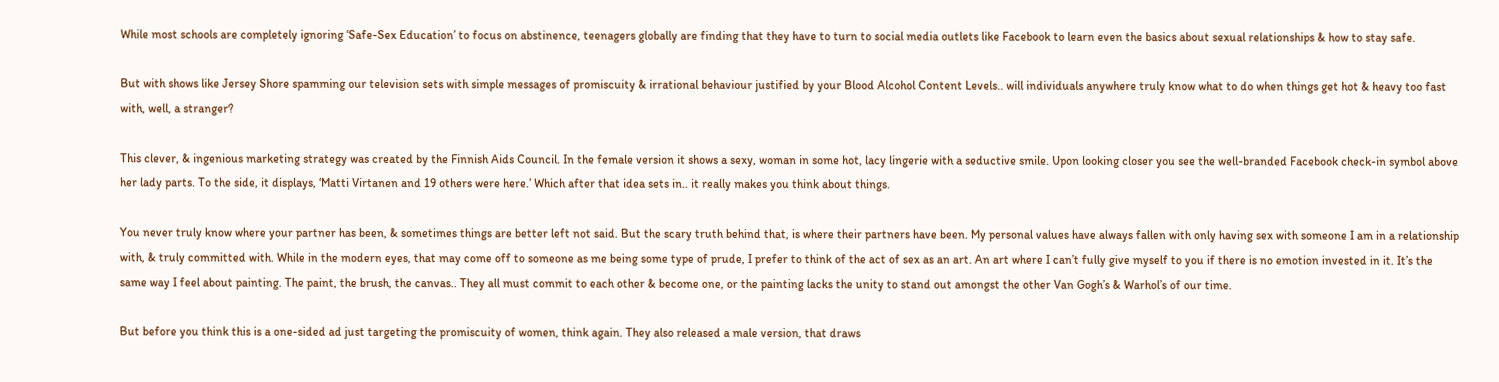While most schools are completely ignoring ‘Safe-Sex Education’ to focus on abstinence, teenagers globally are finding that they have to turn to social media outlets like Facebook to learn even the basics about sexual relationships & how to stay safe.

But with shows like Jersey Shore spamming our television sets with simple messages of promiscuity & irrational behaviour justified by your Blood Alcohol Content Levels.. will individuals anywhere truly know what to do when things get hot & heavy too fast with, well, a stranger?

This clever, & ingenious marketing strategy was created by the Finnish Aids Council. In the female version it shows a sexy, woman in some hot, lacy lingerie with a seductive smile. Upon looking closer you see the well-branded Facebook check-in symbol above her lady parts. To the side, it displays, ‘Matti Virtanen and 19 others were here.’ Which after that idea sets in.. it really makes you think about things.

You never truly know where your partner has been, & sometimes things are better left not said. But the scary truth behind that, is where their partners have been. My personal values have always fallen with only having sex with someone I am in a relationship with, & truly committed with. While in the modern eyes, that may come off to someone as me being some type of prude, I prefer to think of the act of sex as an art. An art where I can’t fully give myself to you if there is no emotion invested in it. It’s the same way I feel about painting. The paint, the brush, the canvas.. They all must commit to each other & become one, or the painting lacks the unity to stand out amongst the other Van Gogh’s & Warhol’s of our time.

But before you think this is a one-sided ad just targeting the promiscuity of women, think again. They also released a male version, that draws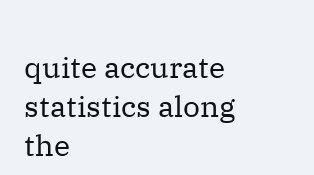quite accurate statistics along the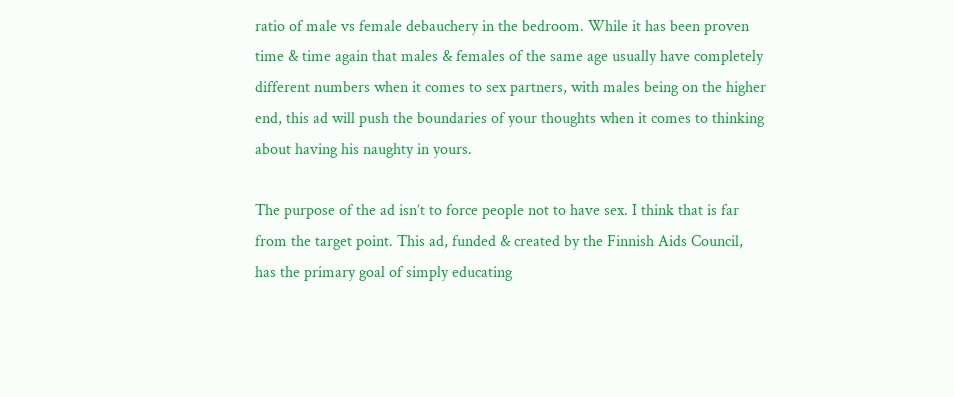ratio of male vs female debauchery in the bedroom. While it has been proven time & time again that males & females of the same age usually have completely different numbers when it comes to sex partners, with males being on the higher end, this ad will push the boundaries of your thoughts when it comes to thinking about having his naughty in yours.

The purpose of the ad isn’t to force people not to have sex. I think that is far from the target point. This ad, funded & created by the Finnish Aids Council, has the primary goal of simply educating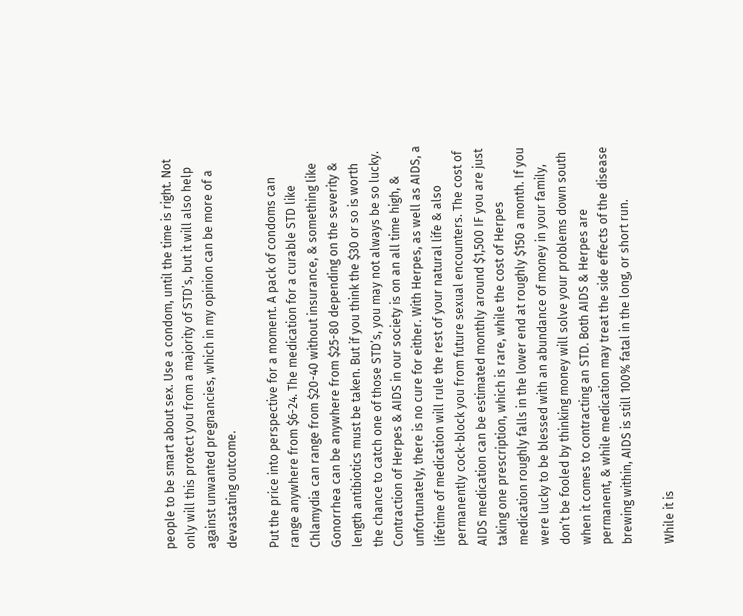people to be smart about sex. Use a condom, until the time is right. Not only will this protect you from a majority of STD’s, but it will also help against unwanted pregnancies, which in my opinion can be more of a devastating outcome.

Put the price into perspective for a moment. A pack of condoms can range anywhere from $6-24. The medication for a curable STD like Chlamydia can range from $20-40 without insurance, & something like Gonorrhea can be anywhere from $25-80 depending on the severity & length antibiotics must be taken. But if you think the $30 or so is worth the chance to catch one of those STD’s, you may not always be so lucky. Contraction of Herpes & AIDS in our society is on an all time high, & unfortunately, there is no cure for either. With Herpes, as well as AIDS, a lifetime of medication will rule the rest of your natural life & also permanently cock-block you from future sexual encounters. The cost of AIDS medication can be estimated monthly around $1,500 IF you are just taking one prescription, which is rare, while the cost of Herpes medication roughly falls in the lower end at roughly $150 a month. If you were lucky to be blessed with an abundance of money in your family, don’t be fooled by thinking money will solve your problems down south when it comes to contracting an STD. Both AIDS & Herpes are permanent, & while medication may treat the side effects of the disease brewing within, AIDS is still 100% fatal in the long, or short run.

While it is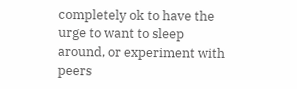completely ok to have the urge to want to sleep around, or experiment with peers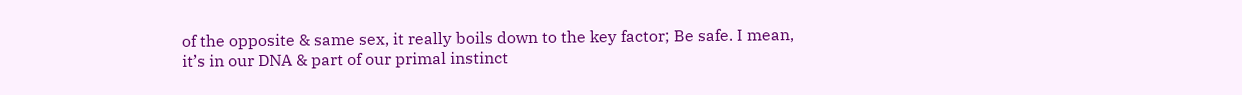of the opposite & same sex, it really boils down to the key factor; Be safe. I mean, it’s in our DNA & part of our primal instinct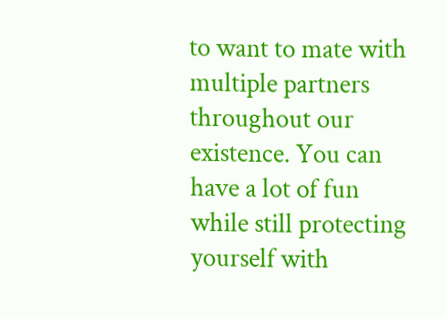to want to mate with multiple partners throughout our existence. You can have a lot of fun while still protecting yourself with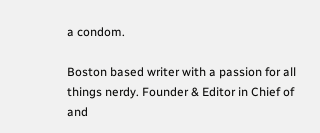a condom.

Boston based writer with a passion for all things nerdy. Founder & Editor in Chief of and